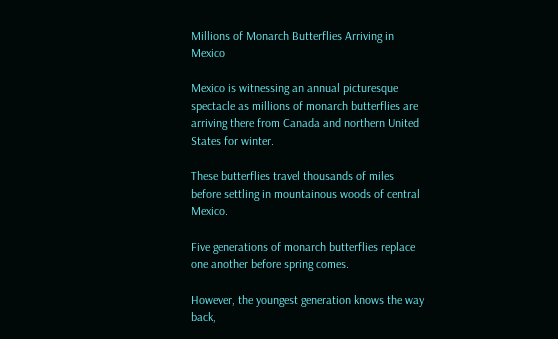Millions of Monarch Butterflies Arriving in Mexico

Mexico is witnessing an annual picturesque spectacle as millions of monarch butterflies are arriving there from Canada and northern United States for winter.

These butterflies travel thousands of miles before settling in mountainous woods of central Mexico.

Five generations of monarch butterflies replace one another before spring comes.

However, the youngest generation knows the way back,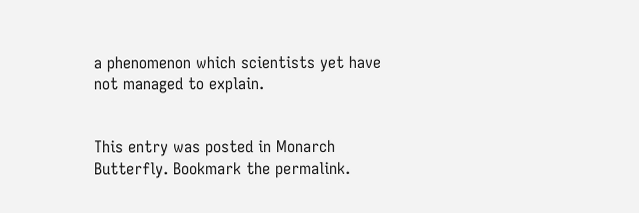a phenomenon which scientists yet have not managed to explain.


This entry was posted in Monarch Butterfly. Bookmark the permalink.